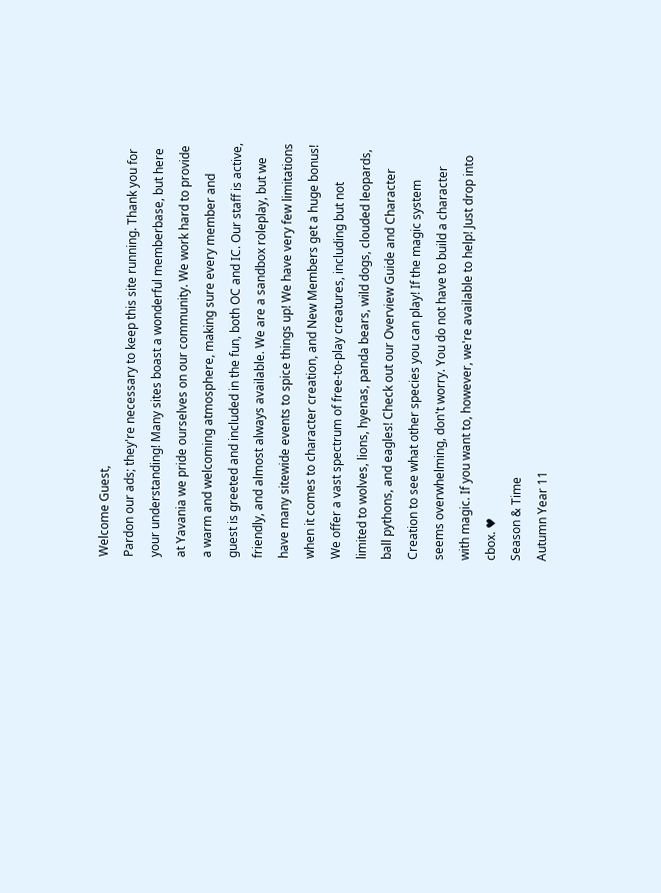Welcome Guest,
Pardon our ads; they're necessary to keep this site running. Thank you for your understanding! Many sites boast a wonderful memberbase, but here at Yavania we pride ourselves on our community. We work hard to provide a warm and welcoming atmosphere, making sure every member and guest is greeted and included in the fun, both OC and IC. Our staff is active, friendly, and almost always available. We are a sandbox roleplay, but we have many sitewide events to spice things up! We have very few limitations when it comes to character creation, and New Members get a huge bonus! We offer a vast spectrum of free-to-play creatures, including but not limited to wolves, lions, hyenas, panda bears, wild dogs, clouded leopards, ball pythons, and eagles! Check out our Overview Guide and Character Creation to see what other species you can play! If the magic system seems overwhelming, don't worry. You do not have to build a character with magic. If you want to, however, we're available to help! Just drop into cbox. ♥
Season & Time
Autumn Year 11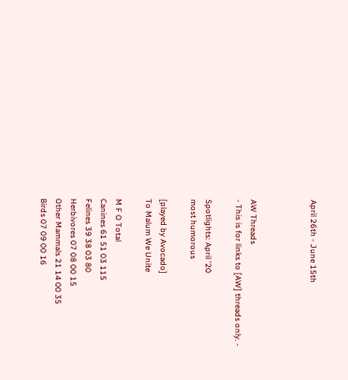April 26th - June 15th



AW Threads
- This is for links to [AW] threads only. -

Spotlights: April '20
most humorous

[played by Avocado]
To Malum We Unite

M F O Total
Canines 61 51 03 115
Felines 39 38 03 80
Herbivores 07 08 00 15
Other Mammals 21 14 00 35
Birds 07 09 00 16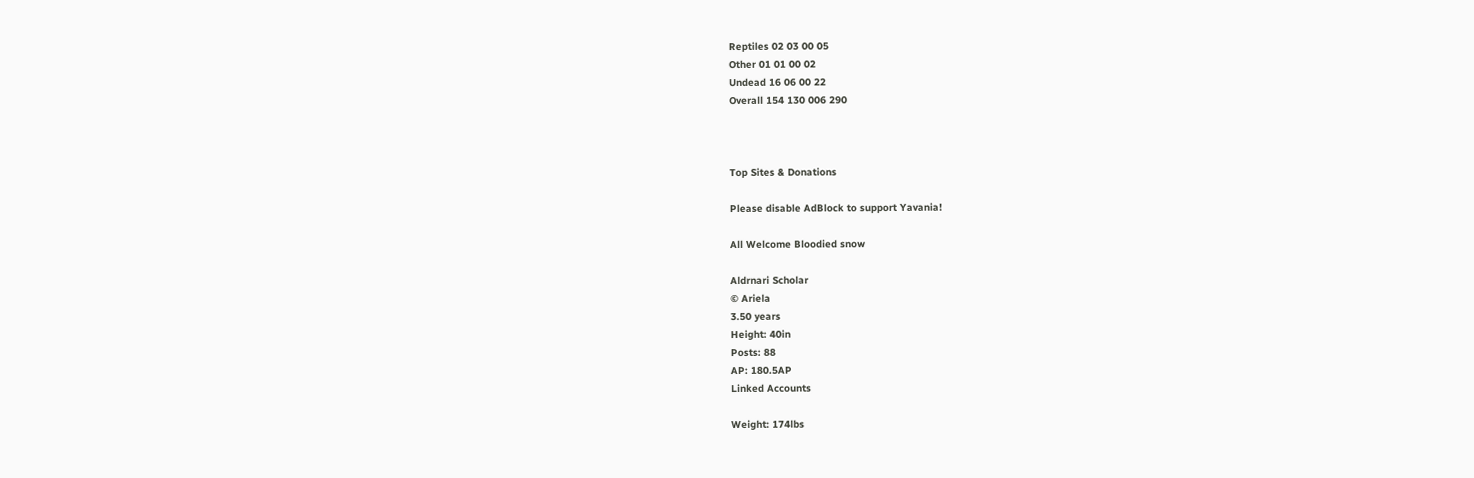Reptiles 02 03 00 05
Other 01 01 00 02
Undead 16 06 00 22
Overall 154 130 006 290



Top Sites & Donations

Please disable AdBlock to support Yavania!

All Welcome Bloodied snow

Aldrnari Scholar
© Ariela
3.50 years
Height: 40in
Posts: 88
AP: 180.5AP
Linked Accounts

Weight: 174lbs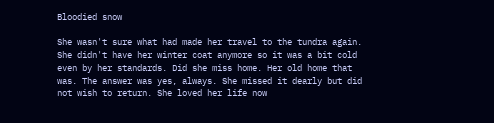Bloodied snow

She wasn't sure what had made her travel to the tundra again. She didn't have her winter coat anymore so it was a bit cold even by her standards. Did she miss home. Her old home that was. The answer was yes, always. She missed it dearly but did not wish to return. She loved her life now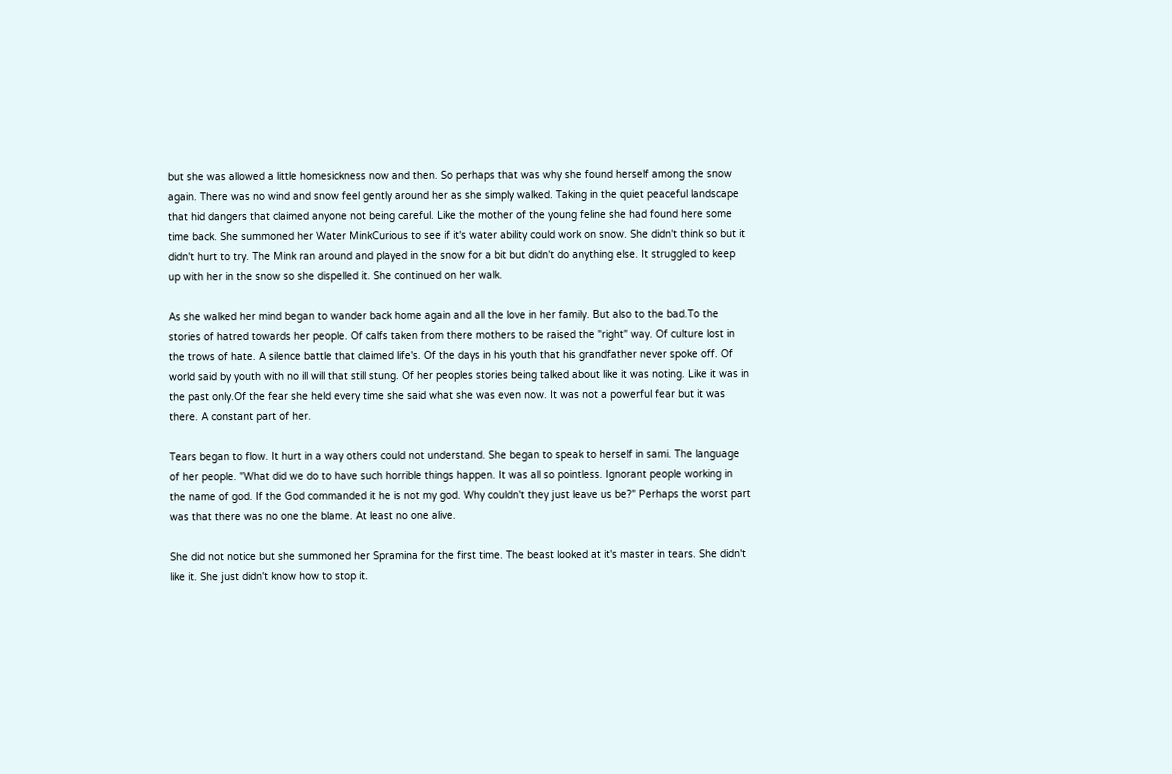but she was allowed a little homesickness now and then. So perhaps that was why she found herself among the snow again. There was no wind and snow feel gently around her as she simply walked. Taking in the quiet peaceful landscape that hid dangers that claimed anyone not being careful. Like the mother of the young feline she had found here some time back. She summoned her Water MinkCurious to see if it's water ability could work on snow. She didn't think so but it didn't hurt to try. The Mink ran around and played in the snow for a bit but didn't do anything else. It struggled to keep up with her in the snow so she dispelled it. She continued on her walk.

As she walked her mind began to wander back home again and all the love in her family. But also to the bad.To the stories of hatred towards her people. Of calfs taken from there mothers to be raised the "right" way. Of culture lost in the trows of hate. A silence battle that claimed life's. Of the days in his youth that his grandfather never spoke off. Of world said by youth with no ill will that still stung. Of her peoples stories being talked about like it was noting. Like it was in the past only.Of the fear she held every time she said what she was even now. It was not a powerful fear but it was there. A constant part of her.

Tears began to flow. It hurt in a way others could not understand. She began to speak to herself in sami. The language of her people. "What did we do to have such horrible things happen. It was all so pointless. Ignorant people working in the name of god. If the God commanded it he is not my god. Why couldn't they just leave us be?" Perhaps the worst part was that there was no one the blame. At least no one alive.

She did not notice but she summoned her Spramina for the first time. The beast looked at it's master in tears. She didn't like it. She just didn't know how to stop it.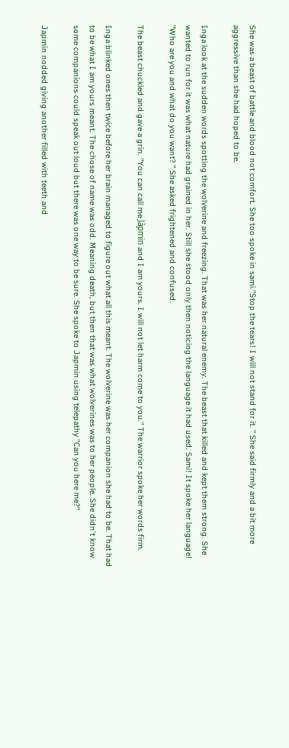She was a beast of battle and blood not comfort. She too spoke in sami."Stop the tears! I will not stand for it. " She said firmly and a bit more aggressive than she had hoped to be.

Inga look at the sudden words spotting the wolverine and freezing. That was her natural enemy. The beast that killed and kept them strong. She wanted to run for it was what nature had grained in her. Still she stood only then noticing the language it had used. Sami! It spoke her language! "Who are you and what do you want? " She asked frightened and confused.

The beast chuckled and gave a grin. "You can call me Jàpmin and I am yours. I will not let harm come to you." The warrior spoke her words firm.

Inga blinked ones then twice before her brain managed to figure out what all this meant. The wolverine was her companion she had to be. That had to be what I am yours meant. The chose of name was odd. Meaning death, but then that was what wolverines was to her people. She didn't know some companions could speak out loud but there was one way to be sure. She spoke to Japmin using telepathy "Can you here me?"

Japmin nodded giving another filled with teeth and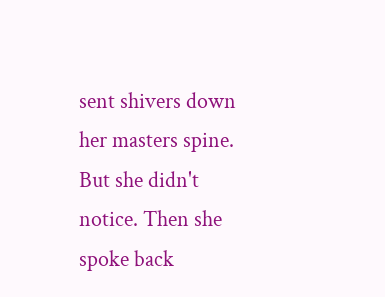sent shivers down her masters spine. But she didn't notice. Then she spoke back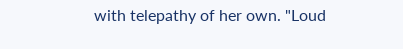with telepathy of her own. "Loud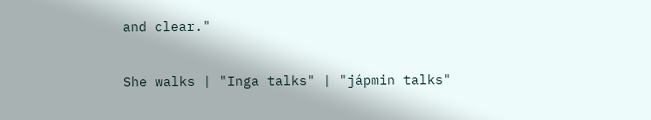and clear."

She walks | "Inga talks" | "jápmin talks"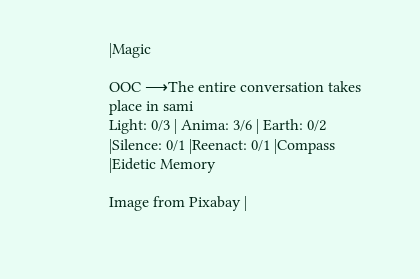|Magic

OOC ⟶The entire conversation takes place in sami
Light: 0/3 | Anima: 3/6 | Earth: 0/2 |Silence: 0/1 |Reenact: 0/1 |Compass |Eidetic Memory

Image from Pixabay |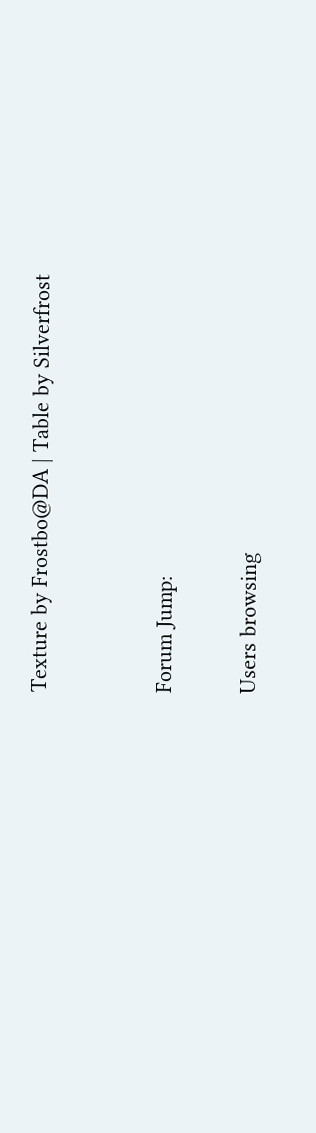Texture by Frostbo@DA | Table by Silverfrost


Forum Jump:

Users browsing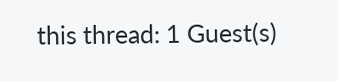this thread: 1 Guest(s)